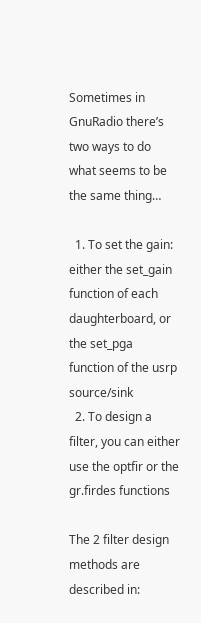Sometimes in GnuRadio there’s two ways to do what seems to be the same thing…

  1. To set the gain: either the set_gain function of each daughterboard, or the set_pga function of the usrp source/sink
  2. To design a filter, you can either use the optfir or the gr.firdes functions

The 2 filter design methods are described in: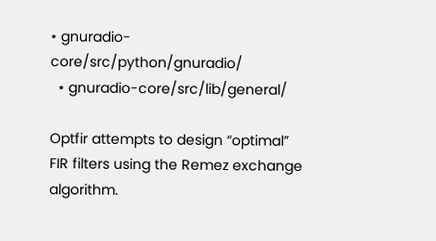• gnuradio-core/src/python/gnuradio/
  • gnuradio-core/src/lib/general/

Optfir attempts to design “optimal” FIR filters using the Remez exchange algorithm.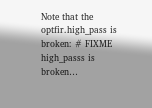Note that the optfir.high_pass is broken: # FIXME high_passs is broken…